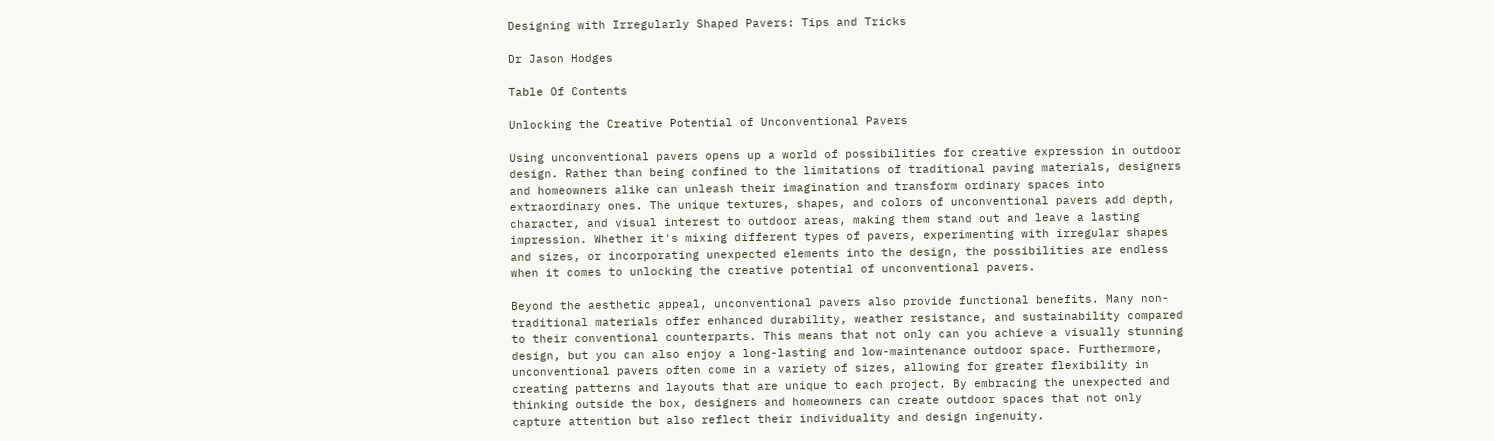Designing with Irregularly Shaped Pavers: Tips and Tricks

Dr Jason Hodges

Table Of Contents

Unlocking the Creative Potential of Unconventional Pavers

Using unconventional pavers opens up a world of possibilities for creative expression in outdoor design. Rather than being confined to the limitations of traditional paving materials, designers and homeowners alike can unleash their imagination and transform ordinary spaces into extraordinary ones. The unique textures, shapes, and colors of unconventional pavers add depth, character, and visual interest to outdoor areas, making them stand out and leave a lasting impression. Whether it's mixing different types of pavers, experimenting with irregular shapes and sizes, or incorporating unexpected elements into the design, the possibilities are endless when it comes to unlocking the creative potential of unconventional pavers.

Beyond the aesthetic appeal, unconventional pavers also provide functional benefits. Many non-traditional materials offer enhanced durability, weather resistance, and sustainability compared to their conventional counterparts. This means that not only can you achieve a visually stunning design, but you can also enjoy a long-lasting and low-maintenance outdoor space. Furthermore, unconventional pavers often come in a variety of sizes, allowing for greater flexibility in creating patterns and layouts that are unique to each project. By embracing the unexpected and thinking outside the box, designers and homeowners can create outdoor spaces that not only capture attention but also reflect their individuality and design ingenuity.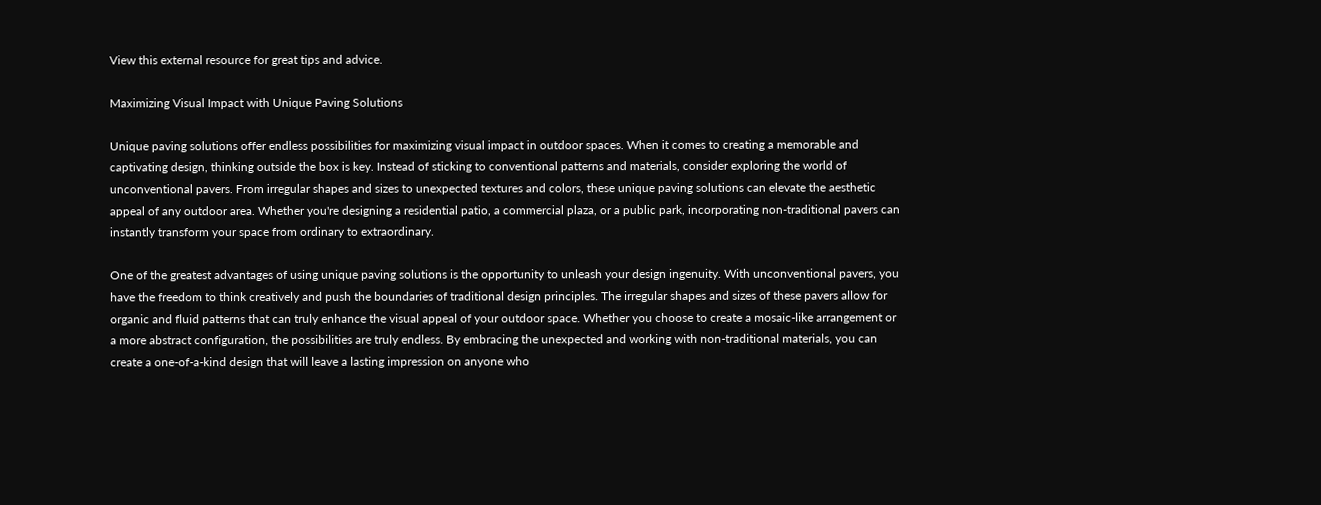View this external resource for great tips and advice.

Maximizing Visual Impact with Unique Paving Solutions

Unique paving solutions offer endless possibilities for maximizing visual impact in outdoor spaces. When it comes to creating a memorable and captivating design, thinking outside the box is key. Instead of sticking to conventional patterns and materials, consider exploring the world of unconventional pavers. From irregular shapes and sizes to unexpected textures and colors, these unique paving solutions can elevate the aesthetic appeal of any outdoor area. Whether you're designing a residential patio, a commercial plaza, or a public park, incorporating non-traditional pavers can instantly transform your space from ordinary to extraordinary.

One of the greatest advantages of using unique paving solutions is the opportunity to unleash your design ingenuity. With unconventional pavers, you have the freedom to think creatively and push the boundaries of traditional design principles. The irregular shapes and sizes of these pavers allow for organic and fluid patterns that can truly enhance the visual appeal of your outdoor space. Whether you choose to create a mosaic-like arrangement or a more abstract configuration, the possibilities are truly endless. By embracing the unexpected and working with non-traditional materials, you can create a one-of-a-kind design that will leave a lasting impression on anyone who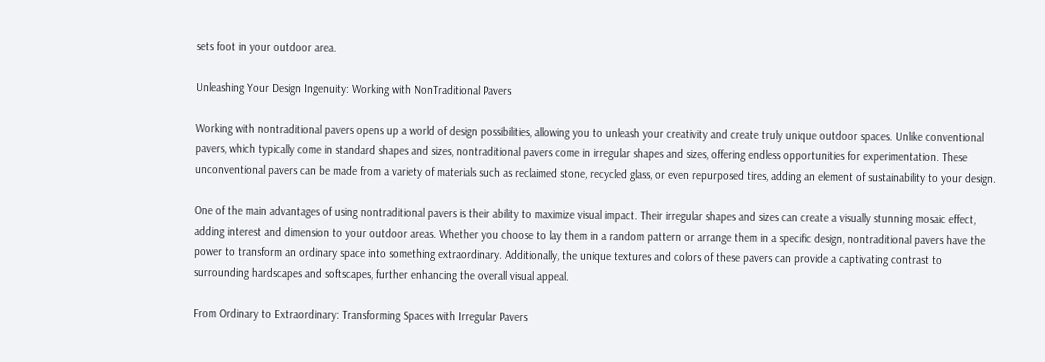sets foot in your outdoor area.

Unleashing Your Design Ingenuity: Working with NonTraditional Pavers

Working with nontraditional pavers opens up a world of design possibilities, allowing you to unleash your creativity and create truly unique outdoor spaces. Unlike conventional pavers, which typically come in standard shapes and sizes, nontraditional pavers come in irregular shapes and sizes, offering endless opportunities for experimentation. These unconventional pavers can be made from a variety of materials such as reclaimed stone, recycled glass, or even repurposed tires, adding an element of sustainability to your design.

One of the main advantages of using nontraditional pavers is their ability to maximize visual impact. Their irregular shapes and sizes can create a visually stunning mosaic effect, adding interest and dimension to your outdoor areas. Whether you choose to lay them in a random pattern or arrange them in a specific design, nontraditional pavers have the power to transform an ordinary space into something extraordinary. Additionally, the unique textures and colors of these pavers can provide a captivating contrast to surrounding hardscapes and softscapes, further enhancing the overall visual appeal.

From Ordinary to Extraordinary: Transforming Spaces with Irregular Pavers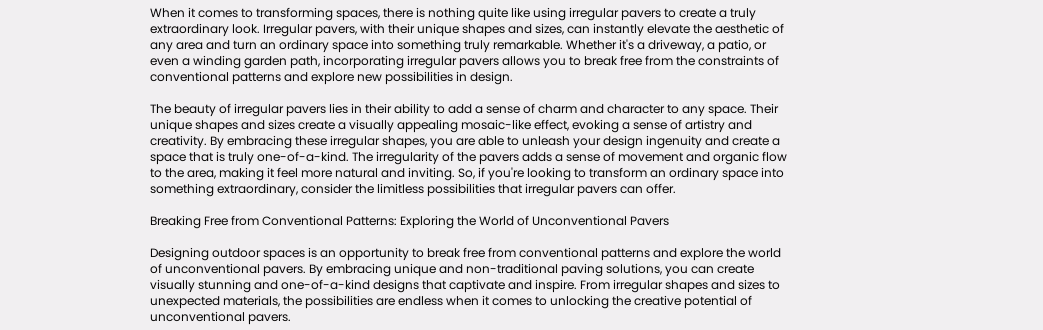When it comes to transforming spaces, there is nothing quite like using irregular pavers to create a truly extraordinary look. Irregular pavers, with their unique shapes and sizes, can instantly elevate the aesthetic of any area and turn an ordinary space into something truly remarkable. Whether it's a driveway, a patio, or even a winding garden path, incorporating irregular pavers allows you to break free from the constraints of conventional patterns and explore new possibilities in design.

The beauty of irregular pavers lies in their ability to add a sense of charm and character to any space. Their unique shapes and sizes create a visually appealing mosaic-like effect, evoking a sense of artistry and creativity. By embracing these irregular shapes, you are able to unleash your design ingenuity and create a space that is truly one-of-a-kind. The irregularity of the pavers adds a sense of movement and organic flow to the area, making it feel more natural and inviting. So, if you're looking to transform an ordinary space into something extraordinary, consider the limitless possibilities that irregular pavers can offer.

Breaking Free from Conventional Patterns: Exploring the World of Unconventional Pavers

Designing outdoor spaces is an opportunity to break free from conventional patterns and explore the world of unconventional pavers. By embracing unique and non-traditional paving solutions, you can create visually stunning and one-of-a-kind designs that captivate and inspire. From irregular shapes and sizes to unexpected materials, the possibilities are endless when it comes to unlocking the creative potential of unconventional pavers.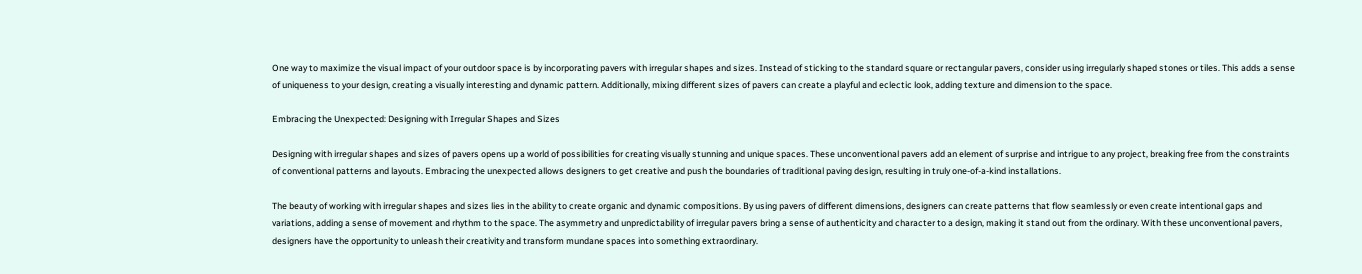One way to maximize the visual impact of your outdoor space is by incorporating pavers with irregular shapes and sizes. Instead of sticking to the standard square or rectangular pavers, consider using irregularly shaped stones or tiles. This adds a sense of uniqueness to your design, creating a visually interesting and dynamic pattern. Additionally, mixing different sizes of pavers can create a playful and eclectic look, adding texture and dimension to the space.

Embracing the Unexpected: Designing with Irregular Shapes and Sizes

Designing with irregular shapes and sizes of pavers opens up a world of possibilities for creating visually stunning and unique spaces. These unconventional pavers add an element of surprise and intrigue to any project, breaking free from the constraints of conventional patterns and layouts. Embracing the unexpected allows designers to get creative and push the boundaries of traditional paving design, resulting in truly one-of-a-kind installations.

The beauty of working with irregular shapes and sizes lies in the ability to create organic and dynamic compositions. By using pavers of different dimensions, designers can create patterns that flow seamlessly or even create intentional gaps and variations, adding a sense of movement and rhythm to the space. The asymmetry and unpredictability of irregular pavers bring a sense of authenticity and character to a design, making it stand out from the ordinary. With these unconventional pavers, designers have the opportunity to unleash their creativity and transform mundane spaces into something extraordinary.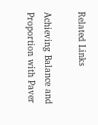Related Links

Achieving Balance and Proportion with Paver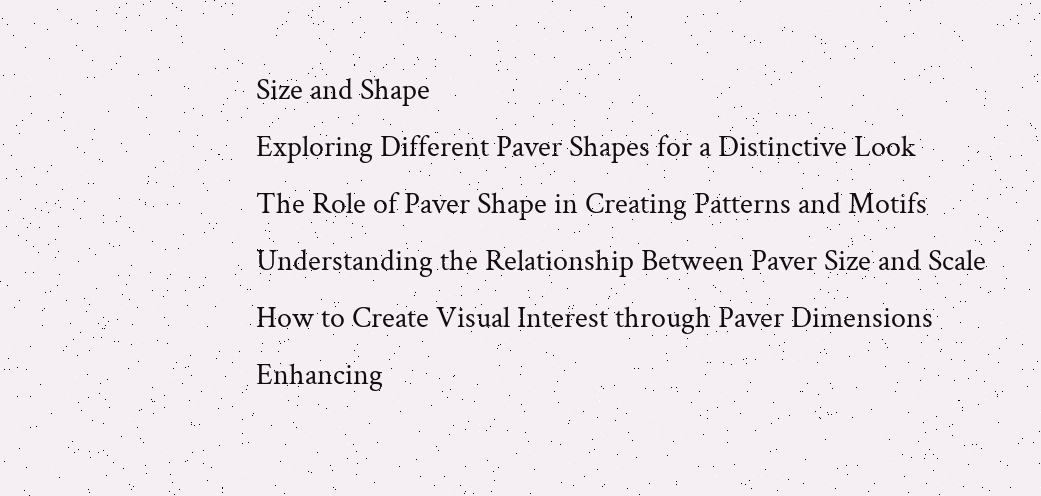Size and Shape
Exploring Different Paver Shapes for a Distinctive Look
The Role of Paver Shape in Creating Patterns and Motifs
Understanding the Relationship Between Paver Size and Scale
How to Create Visual Interest through Paver Dimensions
Enhancing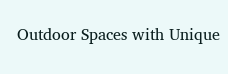Outdoor Spaces with Unique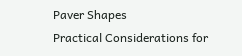Paver Shapes
Practical Considerations for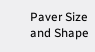Paver Size and Shape